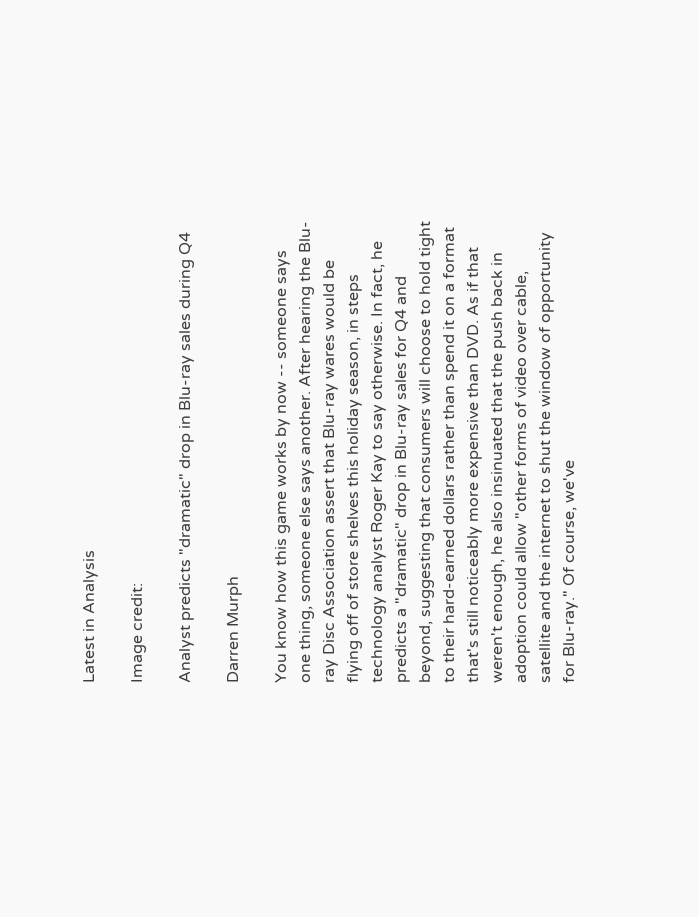Latest in Analysis

Image credit:

Analyst predicts "dramatic" drop in Blu-ray sales during Q4

Darren Murph

You know how this game works by now -- someone says one thing, someone else says another. After hearing the Blu-ray Disc Association assert that Blu-ray wares would be flying off of store shelves this holiday season, in steps technology analyst Roger Kay to say otherwise. In fact, he predicts a "dramatic" drop in Blu-ray sales for Q4 and beyond, suggesting that consumers will choose to hold tight to their hard-earned dollars rather than spend it on a format that's still noticeably more expensive than DVD. As if that weren't enough, he also insinuated that the push back in adoption could allow "other forms of video over cable, satellite and the internet to shut the window of opportunity for Blu-ray." Of course, we've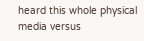heard this whole physical media versus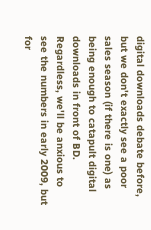digital downloads debate before, but we don't exactly see a poor sales season (if there is one) as being enough to catapult digital downloads in front of BD. Regardless, we'll be anxious to see the numbers in early 2009, but for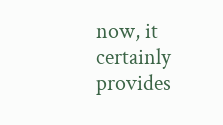now, it certainly provides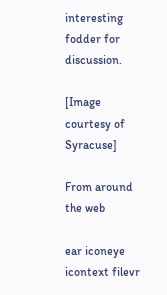interesting fodder for discussion.

[Image courtesy of Syracuse]

From around the web

ear iconeye icontext filevr